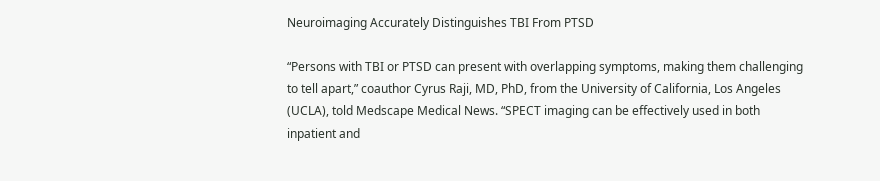Neuroimaging Accurately Distinguishes TBI From PTSD

“Persons with TBI or PTSD can present with overlapping symptoms, making them challenging to tell apart,” coauthor Cyrus Raji, MD, PhD, from the University of California, Los Angeles (UCLA), told Medscape Medical News. “SPECT imaging can be effectively used in both inpatient and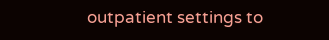outpatient settings to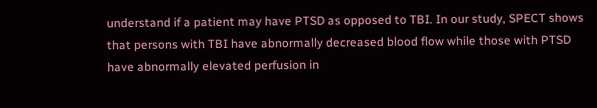understand if a patient may have PTSD as opposed to TBI. In our study, SPECT shows that persons with TBI have abnormally decreased blood flow while those with PTSD have abnormally elevated perfusion in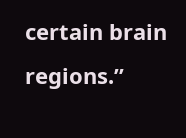certain brain regions.”